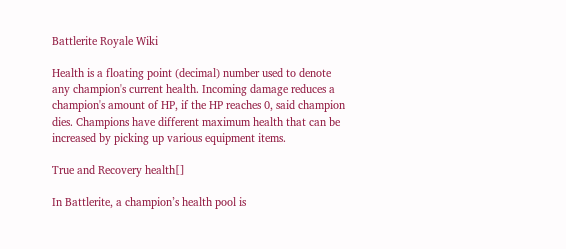Battlerite Royale Wiki

Health is a floating point (decimal) number used to denote any champion's current health. Incoming damage reduces a champion's amount of HP, if the HP reaches 0, said champion dies. Champions have different maximum health that can be increased by picking up various equipment items.

True and Recovery health[]

In Battlerite, a champion’s health pool is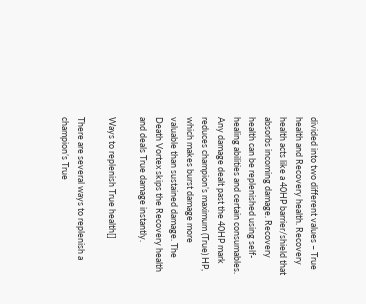divided into two different values – True health and Recovery health. Recovery health acts like a 40HP barrier/shield that absorbs incoming damage. Recovery health can be replenished using self-healing abilities and certain consumables. Any damage dealt past the 40HP mark reduces champion’s maximum (True) HP, which makes burst damage more valuable than sustained damage. The Death Vortex skips the Recovery health and deals True damage instantly.

Ways to replenish True health[]

There are several ways to replenish a champion’s True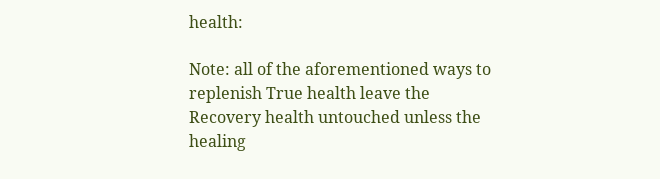health:

Note: all of the aforementioned ways to replenish True health leave the Recovery health untouched unless the healing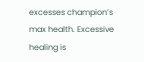excesses champion’s max health. Excessive healing is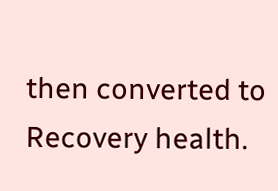then converted to Recovery health.